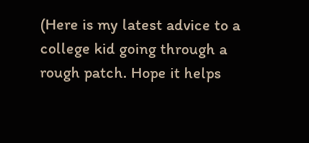(Here is my latest advice to a college kid going through a rough patch. Hope it helps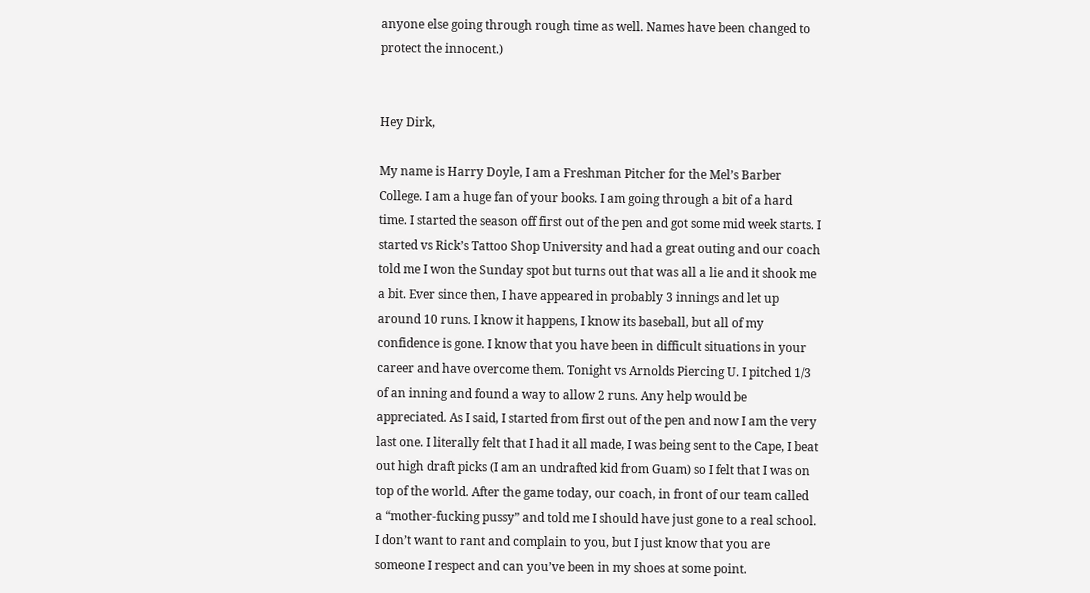anyone else going through rough time as well. Names have been changed to protect the innocent.)


Hey Dirk,

My name is Harry Doyle, I am a Freshman Pitcher for the Mel’s Barber College. I am a huge fan of your books. I am going through a bit of a hard time. I started the season off first out of the pen and got some mid week starts. I started vs Rick’s Tattoo Shop University and had a great outing and our coach told me I won the Sunday spot but turns out that was all a lie and it shook me a bit. Ever since then, I have appeared in probably 3 innings and let up around 10 runs. I know it happens, I know its baseball, but all of my confidence is gone. I know that you have been in difficult situations in your career and have overcome them. Tonight vs Arnolds Piercing U. I pitched 1/3 of an inning and found a way to allow 2 runs. Any help would be appreciated. As I said, I started from first out of the pen and now I am the very last one. I literally felt that I had it all made, I was being sent to the Cape, I beat out high draft picks (I am an undrafted kid from Guam) so I felt that I was on top of the world. After the game today, our coach, in front of our team called a “mother-fucking pussy” and told me I should have just gone to a real school. I don’t want to rant and complain to you, but I just know that you are someone I respect and can you’ve been in my shoes at some point.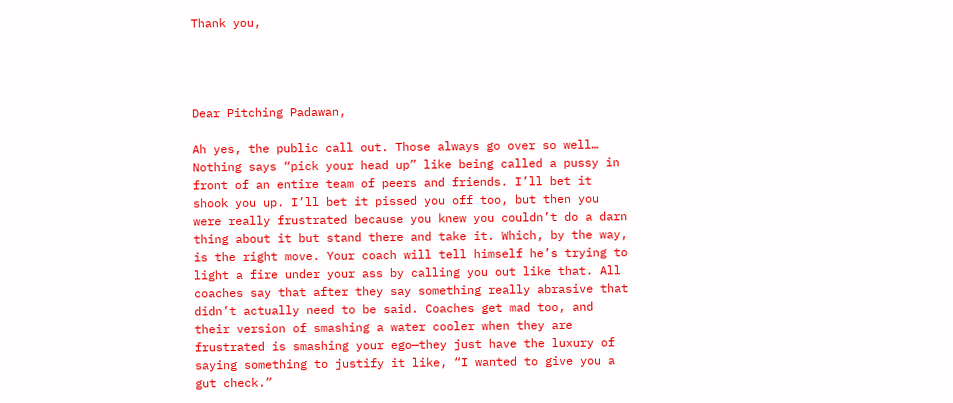Thank you,




Dear Pitching Padawan,

Ah yes, the public call out. Those always go over so well… Nothing says “pick your head up” like being called a pussy in front of an entire team of peers and friends. I’ll bet it shook you up. I’ll bet it pissed you off too, but then you were really frustrated because you knew you couldn’t do a darn thing about it but stand there and take it. Which, by the way, is the right move. Your coach will tell himself he’s trying to light a fire under your ass by calling you out like that. All coaches say that after they say something really abrasive that didn’t actually need to be said. Coaches get mad too, and their version of smashing a water cooler when they are frustrated is smashing your ego—they just have the luxury of saying something to justify it like, “I wanted to give you a gut check.”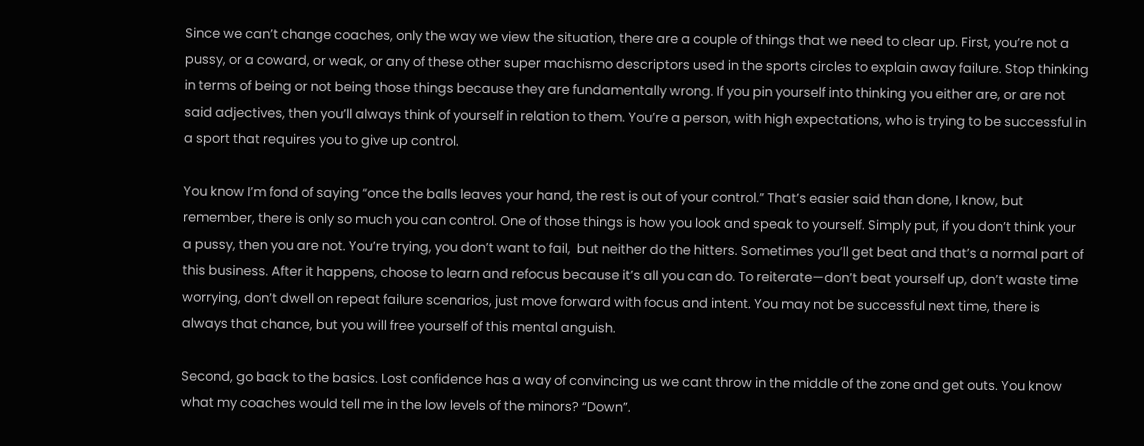Since we can’t change coaches, only the way we view the situation, there are a couple of things that we need to clear up. First, you’re not a pussy, or a coward, or weak, or any of these other super machismo descriptors used in the sports circles to explain away failure. Stop thinking in terms of being or not being those things because they are fundamentally wrong. If you pin yourself into thinking you either are, or are not said adjectives, then you’ll always think of yourself in relation to them. You’re a person, with high expectations, who is trying to be successful in a sport that requires you to give up control.

You know I’m fond of saying “once the balls leaves your hand, the rest is out of your control.” That’s easier said than done, I know, but remember, there is only so much you can control. One of those things is how you look and speak to yourself. Simply put, if you don’t think your a pussy, then you are not. You’re trying, you don’t want to fail,  but neither do the hitters. Sometimes you’ll get beat and that’s a normal part of this business. After it happens, choose to learn and refocus because it’s all you can do. To reiterate—don’t beat yourself up, don’t waste time worrying, don’t dwell on repeat failure scenarios, just move forward with focus and intent. You may not be successful next time, there is always that chance, but you will free yourself of this mental anguish.

Second, go back to the basics. Lost confidence has a way of convincing us we cant throw in the middle of the zone and get outs. You know what my coaches would tell me in the low levels of the minors? “Down”.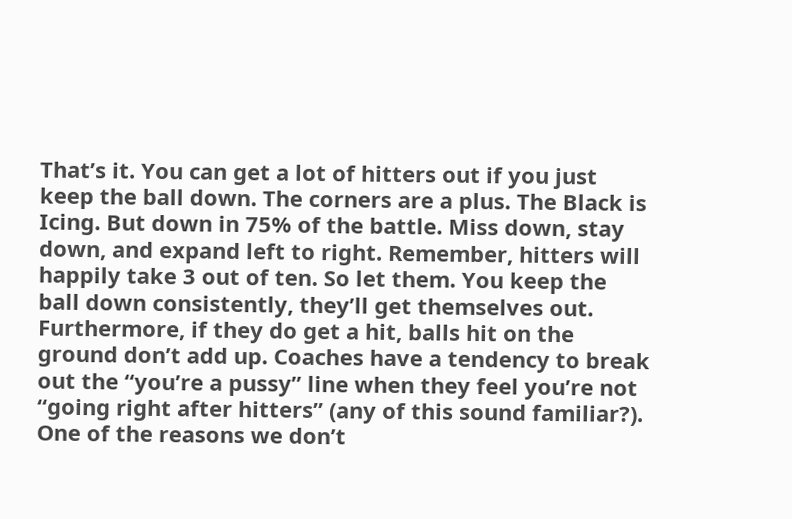That’s it. You can get a lot of hitters out if you just keep the ball down. The corners are a plus. The Black is Icing. But down in 75% of the battle. Miss down, stay down, and expand left to right. Remember, hitters will happily take 3 out of ten. So let them. You keep the ball down consistently, they’ll get themselves out. Furthermore, if they do get a hit, balls hit on the ground don’t add up. Coaches have a tendency to break out the “you’re a pussy” line when they feel you’re not “going right after hitters” (any of this sound familiar?). One of the reasons we don’t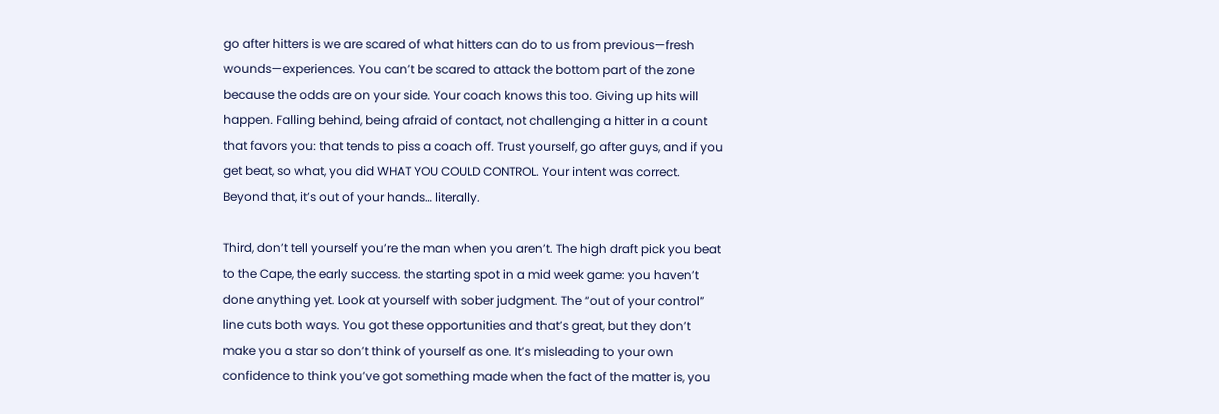go after hitters is we are scared of what hitters can do to us from previous—fresh wounds—experiences. You can’t be scared to attack the bottom part of the zone because the odds are on your side. Your coach knows this too. Giving up hits will happen. Falling behind, being afraid of contact, not challenging a hitter in a count that favors you: that tends to piss a coach off. Trust yourself, go after guys, and if you get beat, so what, you did WHAT YOU COULD CONTROL. Your intent was correct. Beyond that, it’s out of your hands… literally.

Third, don’t tell yourself you’re the man when you aren’t. The high draft pick you beat to the Cape, the early success. the starting spot in a mid week game: you haven’t done anything yet. Look at yourself with sober judgment. The “out of your control” line cuts both ways. You got these opportunities and that’s great, but they don’t make you a star so don’t think of yourself as one. It’s misleading to your own confidence to think you’ve got something made when the fact of the matter is, you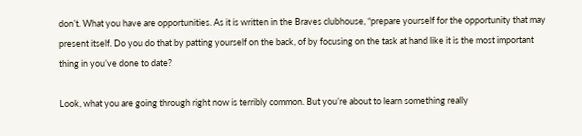don’t. What you have are opportunities. As it is written in the Braves clubhouse, “prepare yourself for the opportunity that may present itself. Do you do that by patting yourself on the back, of by focusing on the task at hand like it is the most important thing in you’ve done to date?

Look, what you are going through right now is terribly common. But you’re about to learn something really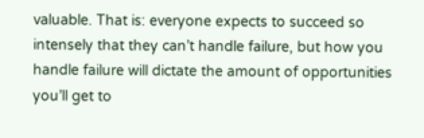valuable. That is: everyone expects to succeed so intensely that they can’t handle failure, but how you handle failure will dictate the amount of opportunities you’ll get to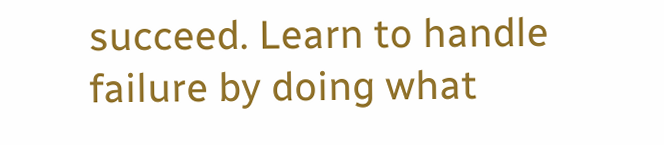succeed. Learn to handle failure by doing what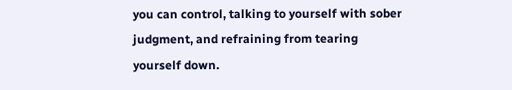you can control, talking to yourself with sober judgment, and refraining from tearing yourself down.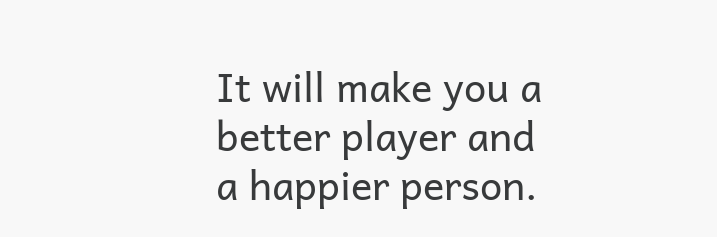It will make you a better player and a happier person.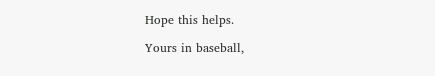Hope this helps.

Yours in baseball,